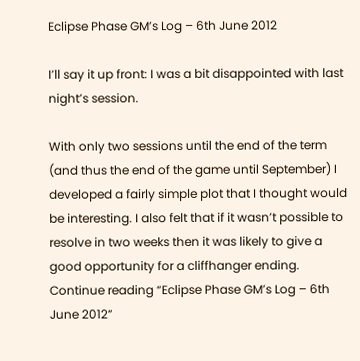Eclipse Phase GM’s Log – 6th June 2012

I’ll say it up front: I was a bit disappointed with last night’s session.

With only two sessions until the end of the term (and thus the end of the game until September) I developed a fairly simple plot that I thought would be interesting. I also felt that if it wasn’t possible to resolve in two weeks then it was likely to give a good opportunity for a cliffhanger ending. Continue reading “Eclipse Phase GM’s Log – 6th June 2012”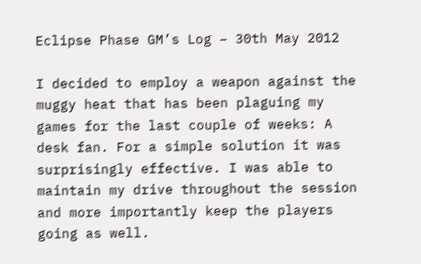Eclipse Phase GM’s Log – 30th May 2012

I decided to employ a weapon against the muggy heat that has been plaguing my games for the last couple of weeks: A desk fan. For a simple solution it was surprisingly effective. I was able to maintain my drive throughout the session and more importantly keep the players going as well.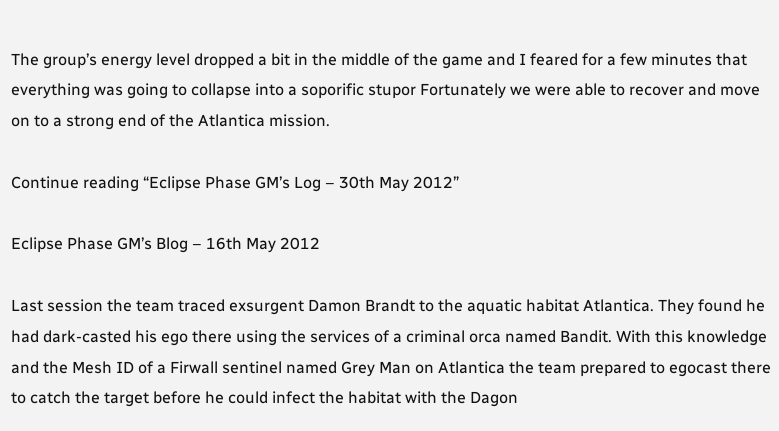The group’s energy level dropped a bit in the middle of the game and I feared for a few minutes that everything was going to collapse into a soporific stupor Fortunately we were able to recover and move on to a strong end of the Atlantica mission.

Continue reading “Eclipse Phase GM’s Log – 30th May 2012”

Eclipse Phase GM’s Blog – 16th May 2012

Last session the team traced exsurgent Damon Brandt to the aquatic habitat Atlantica. They found he had dark-casted his ego there using the services of a criminal orca named Bandit. With this knowledge and the Mesh ID of a Firwall sentinel named Grey Man on Atlantica the team prepared to egocast there to catch the target before he could infect the habitat with the Dagon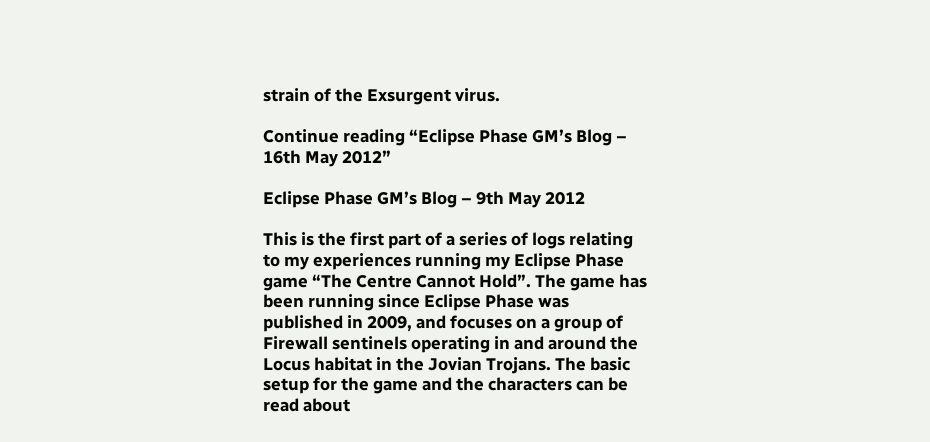strain of the Exsurgent virus.

Continue reading “Eclipse Phase GM’s Blog – 16th May 2012”

Eclipse Phase GM’s Blog – 9th May 2012

This is the first part of a series of logs relating to my experiences running my Eclipse Phase game “The Centre Cannot Hold”. The game has been running since Eclipse Phase was published in 2009, and focuses on a group of Firewall sentinels operating in and around the Locus habitat in the Jovian Trojans. The basic setup for the game and the characters can be read about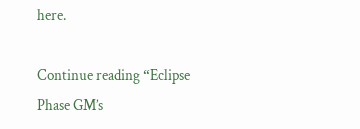here.

Continue reading “Eclipse Phase GM’s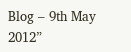Blog – 9th May 2012”